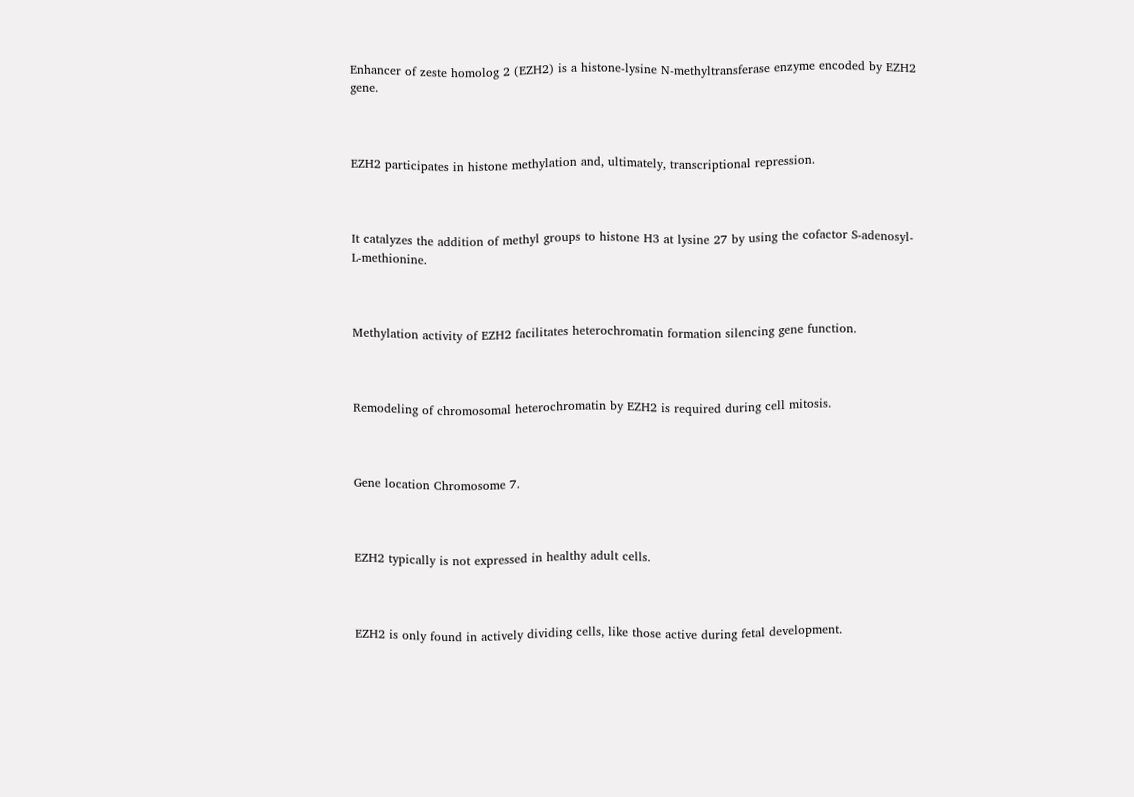Enhancer of zeste homolog 2 (EZH2) is a histone-lysine N-methyltransferase enzyme encoded by EZH2 gene.



EZH2 participates in histone methylation and, ultimately, transcriptional repression.



It catalyzes the addition of methyl groups to histone H3 at lysine 27 by using the cofactor S-adenosyl-L-methionine.



Methylation activity of EZH2 facilitates heterochromatin formation silencing gene function.



Remodeling of chromosomal heterochromatin by EZH2 is required during cell mitosis.



Gene location Chromosome 7.



EZH2 typically is not expressed in healthy adult cells.



EZH2 is only found in actively dividing cells, like those active during fetal development.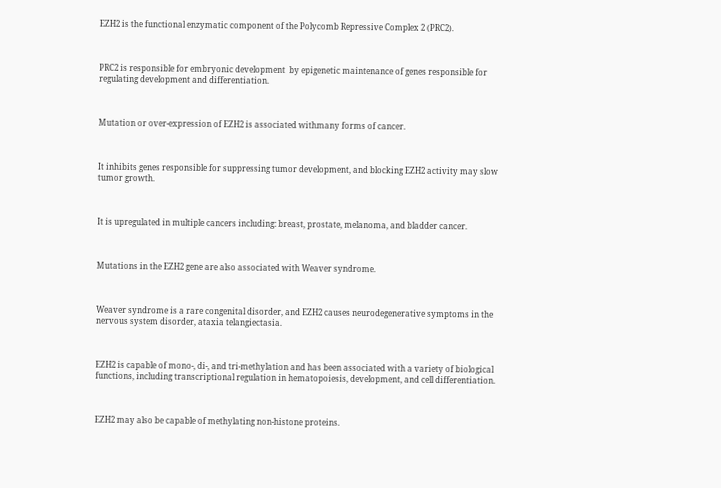EZH2 is the functional enzymatic component of the Polycomb Repressive Complex 2 (PRC2).



PRC2 is responsible for embryonic development  by epigenetic maintenance of genes responsible for regulating development and differentiation.



Mutation or over-expression of EZH2 is associated withmany forms of cancer.



It inhibits genes responsible for suppressing tumor development, and blocking EZH2 activity may slow tumor growth.



It is upregulated in multiple cancers including: breast, prostate, melanoma, and bladder cancer.



Mutations in the EZH2 gene are also associated with Weaver syndrome.



Weaver syndrome is a rare congenital disorder, and EZH2 causes neurodegenerative symptoms in the nervous system disorder, ataxia telangiectasia.



EZH2 is capable of mono-, di-, and tri-methylation and has been associated with a variety of biological functions, including transcriptional regulation in hematopoiesis, development, and cell differentiation.



EZH2 may also be capable of methylating non-histone proteins.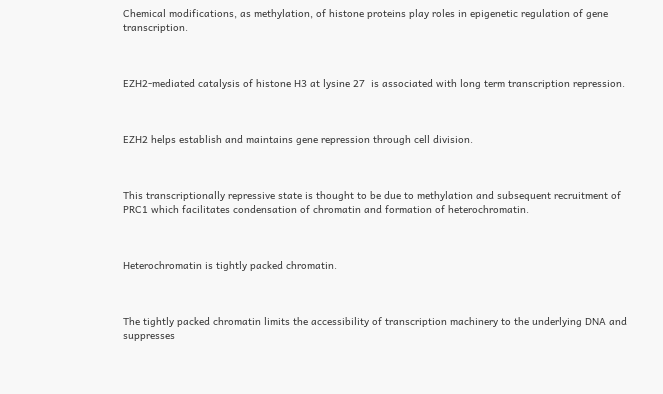Chemical modifications, as methylation, of histone proteins play roles in epigenetic regulation of gene transcription.



EZH2-mediated catalysis of histone H3 at lysine 27  is associated with long term transcription repression.



EZH2 helps establish and maintains gene repression through cell division.



This transcriptionally repressive state is thought to be due to methylation and subsequent recruitment of PRC1 which facilitates condensation of chromatin and formation of heterochromatin.



Heterochromatin is tightly packed chromatin.



The tightly packed chromatin limits the accessibility of transcription machinery to the underlying DNA and  suppresses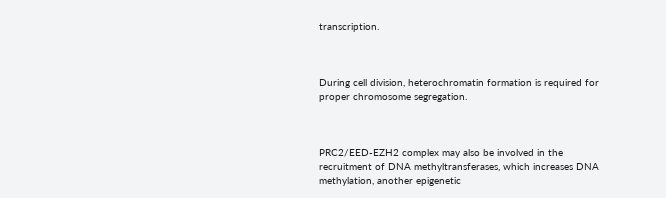transcription.



During cell division, heterochromatin formation is required for proper chromosome segregation.



PRC2/EED-EZH2 complex may also be involved in the recruitment of DNA methyltransferases, which increases DNA methylation, another epigenetic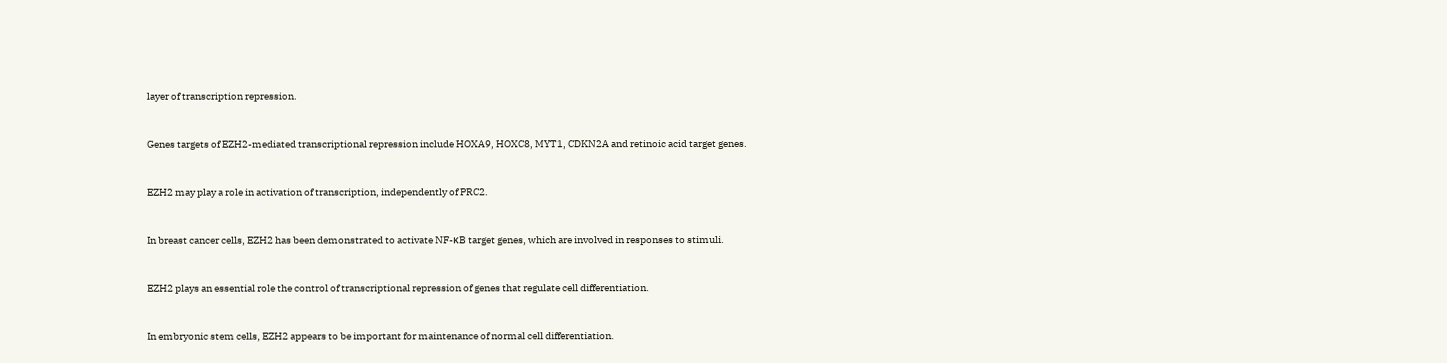layer of transcription repression.



Genes targets of EZH2-mediated transcriptional repression include HOXA9, HOXC8, MYT1, CDKN2A and retinoic acid target genes.



EZH2 may play a role in activation of transcription, independently of PRC2.



In breast cancer cells, EZH2 has been demonstrated to activate NF-κB target genes, which are involved in responses to stimuli.



EZH2 plays an essential role the control of transcriptional repression of genes that regulate cell differentiation.



In embryonic stem cells, EZH2 appears to be important for maintenance of normal cell differentiation.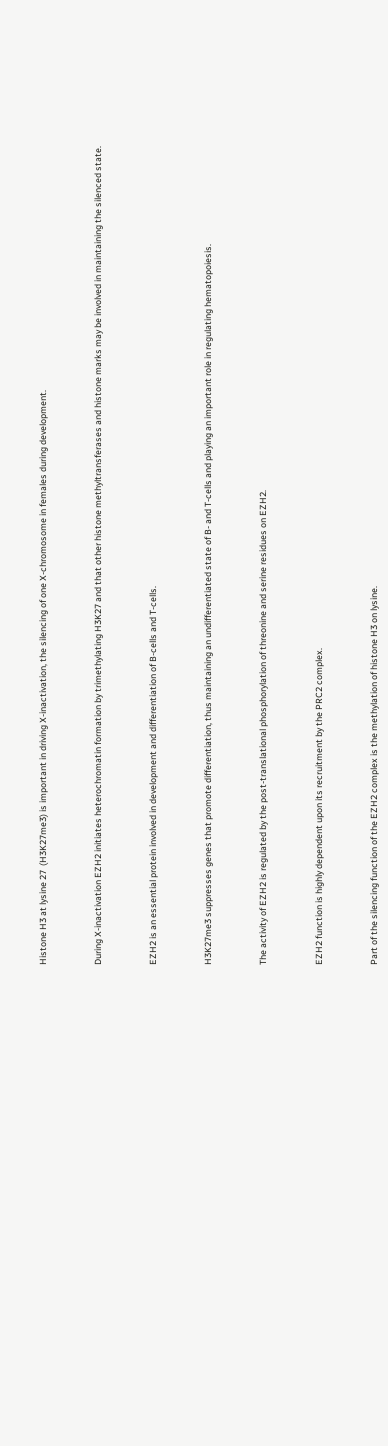Histone H3 at lysine 27  (H3K27me3) is important in driving X-inactivation, the silencing of one X-chromosome in females during development.



During X-inactivation EZH2 initiates heterochromatin formation by trimethylating H3K27 and that other histone methyltransferases and histone marks may be involved in maintaining the silenced state.



EZH2 is an essential protein involved in development and differentiation of B-cells and T-cells.



H3K27me3 suppresses genes that promote differentiation, thus maintaining an undifferentiated state of B- and T-cells and playing an important role in regulating hematopoiesis.



The activity of EZH2 is regulated by the post-translational phosphorylation of threonine and serine residues on EZH2.



EZH2 function is highly dependent upon its recruitment by the PRC2 complex.



Part of the silencing function of the EZH2 complex is the methylation of histone H3 on lysine.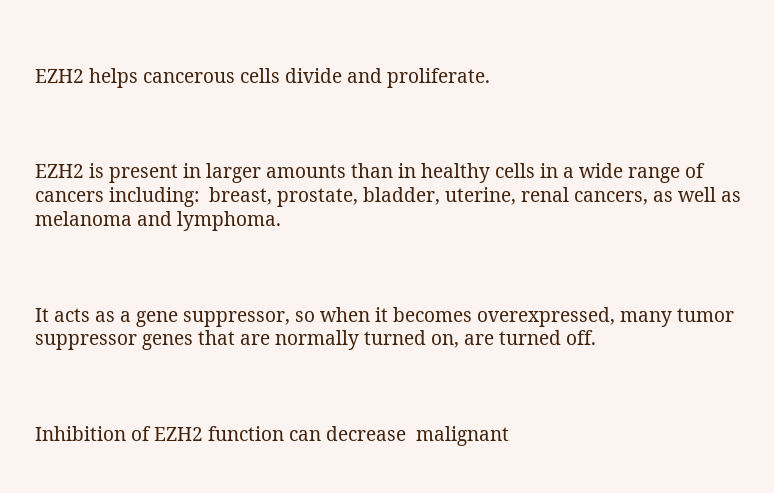EZH2 helps cancerous cells divide and proliferate.



EZH2 is present in larger amounts than in healthy cells in a wide range of cancers including:  breast, prostate, bladder, uterine, renal cancers, as well as melanoma and lymphoma.



It acts as a gene suppressor, so when it becomes overexpressed, many tumor suppressor genes that are normally turned on, are turned off.



Inhibition of EZH2 function can decrease  malignant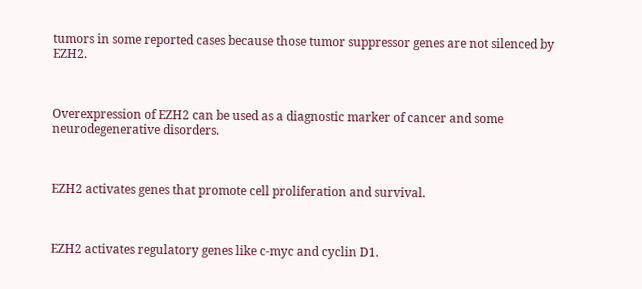tumors in some reported cases because those tumor suppressor genes are not silenced by EZH2.



Overexpression of EZH2 can be used as a diagnostic marker of cancer and some neurodegenerative disorders.



EZH2 activates genes that promote cell proliferation and survival.



EZH2 activates regulatory genes like c-myc and cyclin D1.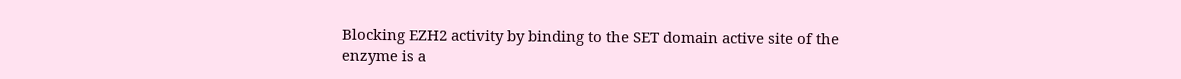Blocking EZH2 activity by binding to the SET domain active site of the enzyme is a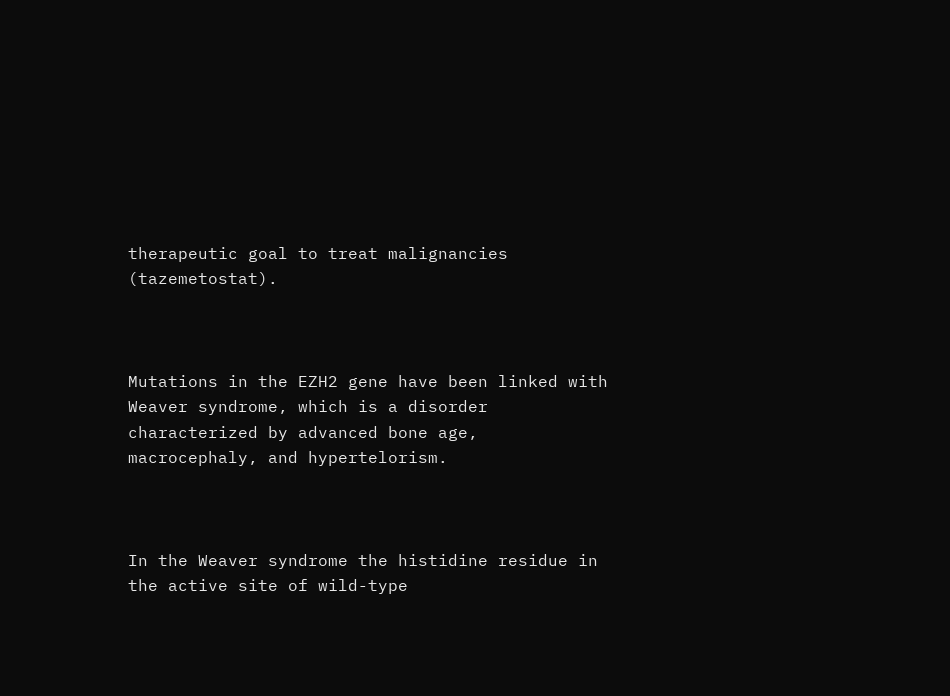therapeutic goal to treat malignancies (tazemetostat).



Mutations in the EZH2 gene have been linked with Weaver syndrome, which is a disorder characterized by advanced bone age, macrocephaly, and hypertelorism.



In the Weaver syndrome the histidine residue in the active site of wild-type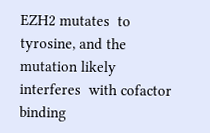EZH2 mutates  to tyrosine, and the mutation likely interferes  with cofactor binding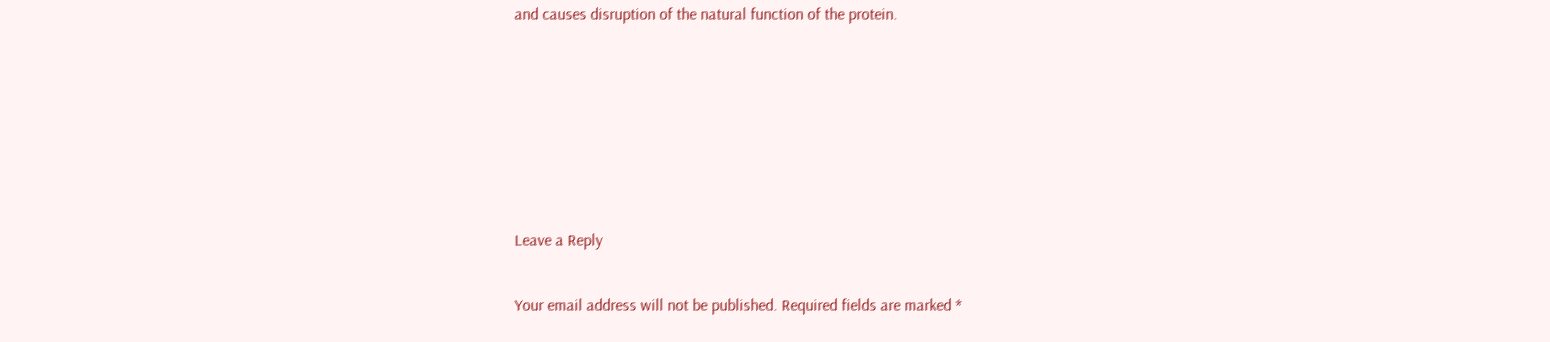and causes disruption of the natural function of the protein.






Leave a Reply

Your email address will not be published. Required fields are marked *